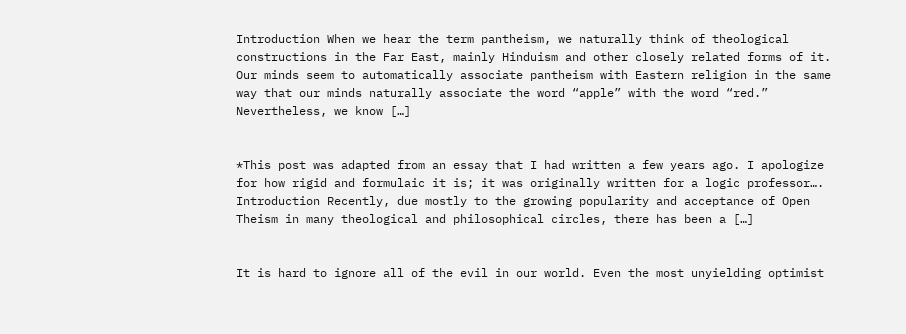Introduction When we hear the term pantheism, we naturally think of theological constructions in the Far East, mainly Hinduism and other closely related forms of it. Our minds seem to automatically associate pantheism with Eastern religion in the same way that our minds naturally associate the word “apple” with the word “red.” Nevertheless, we know […]


*This post was adapted from an essay that I had written a few years ago. I apologize for how rigid and formulaic it is; it was originally written for a logic professor…. Introduction Recently, due mostly to the growing popularity and acceptance of Open Theism in many theological and philosophical circles, there has been a […]


It is hard to ignore all of the evil in our world. Even the most unyielding optimist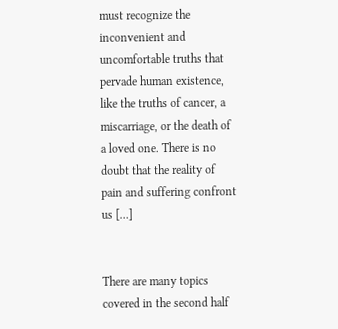must recognize the inconvenient and uncomfortable truths that pervade human existence, like the truths of cancer, a miscarriage, or the death of a loved one. There is no doubt that the reality of pain and suffering confront us […]


There are many topics covered in the second half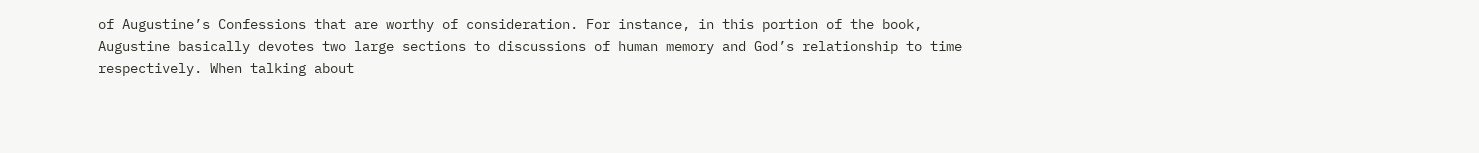of Augustine’s Confessions that are worthy of consideration. For instance, in this portion of the book, Augustine basically devotes two large sections to discussions of human memory and God’s relationship to time respectively. When talking about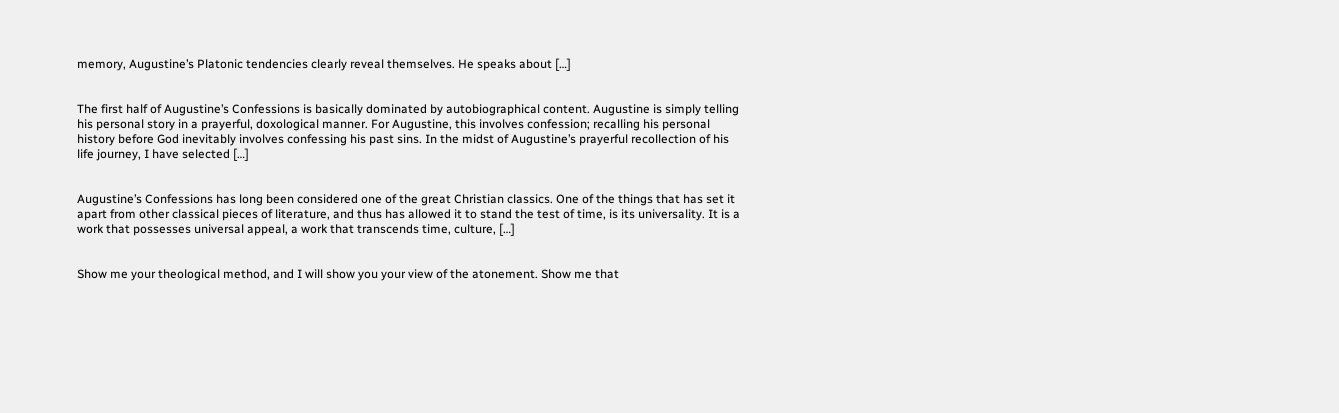memory, Augustine’s Platonic tendencies clearly reveal themselves. He speaks about […]


The first half of Augustine’s Confessions is basically dominated by autobiographical content. Augustine is simply telling his personal story in a prayerful, doxological manner. For Augustine, this involves confession; recalling his personal history before God inevitably involves confessing his past sins. In the midst of Augustine’s prayerful recollection of his life journey, I have selected […]


Augustine’s Confessions has long been considered one of the great Christian classics. One of the things that has set it apart from other classical pieces of literature, and thus has allowed it to stand the test of time, is its universality. It is a work that possesses universal appeal, a work that transcends time, culture, […]


Show me your theological method, and I will show you your view of the atonement. Show me that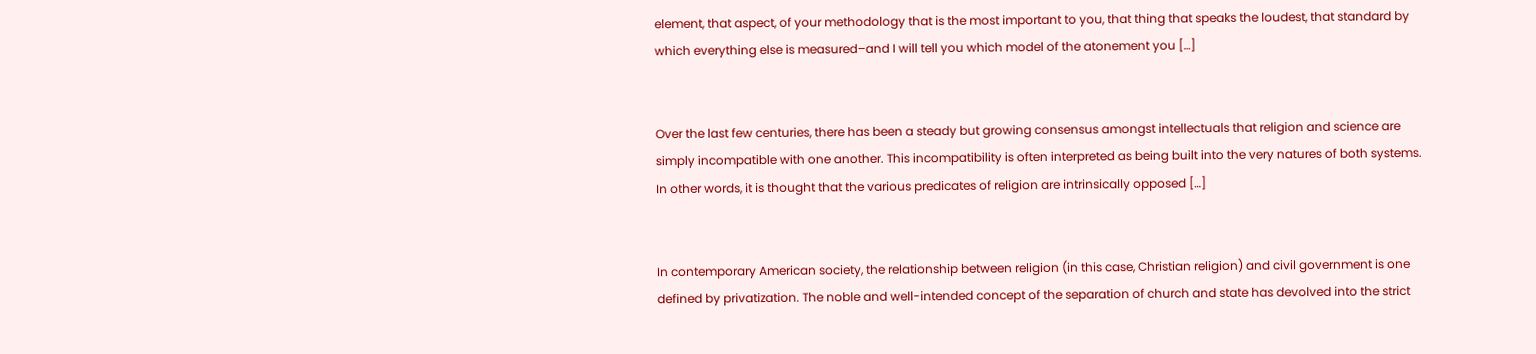element, that aspect, of your methodology that is the most important to you, that thing that speaks the loudest, that standard by which everything else is measured–and I will tell you which model of the atonement you […]


Over the last few centuries, there has been a steady but growing consensus amongst intellectuals that religion and science are simply incompatible with one another. This incompatibility is often interpreted as being built into the very natures of both systems. In other words, it is thought that the various predicates of religion are intrinsically opposed […]


In contemporary American society, the relationship between religion (in this case, Christian religion) and civil government is one defined by privatization. The noble and well-intended concept of the separation of church and state has devolved into the strict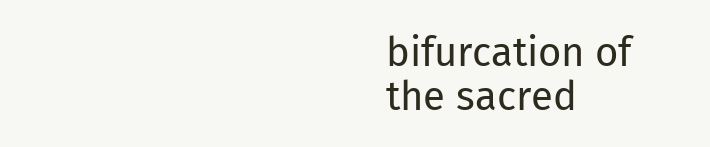bifurcation of the sacred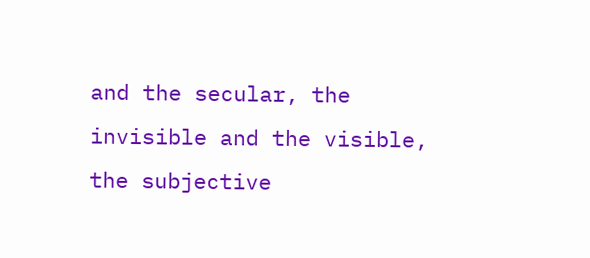and the secular, the invisible and the visible, the subjective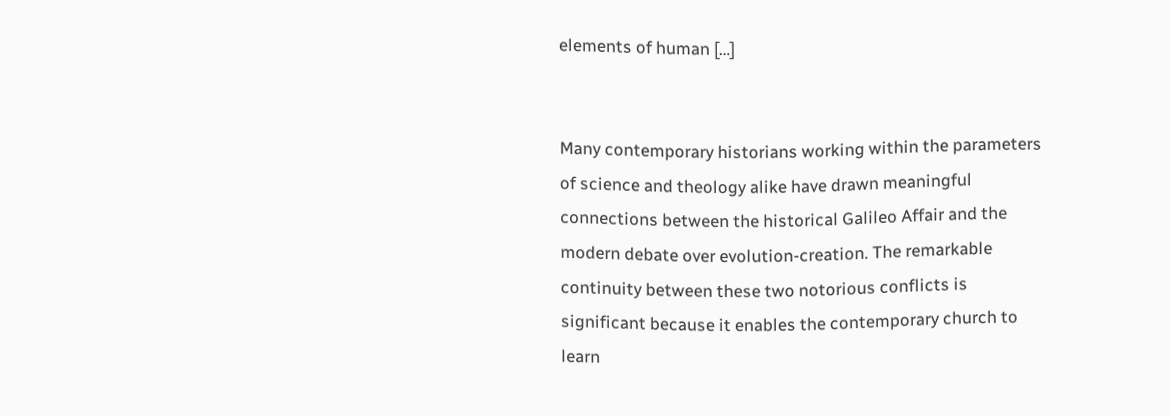elements of human […]


Many contemporary historians working within the parameters of science and theology alike have drawn meaningful connections between the historical Galileo Affair and the modern debate over evolution-creation. The remarkable continuity between these two notorious conflicts is significant because it enables the contemporary church to learn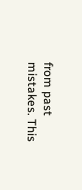from past mistakes. This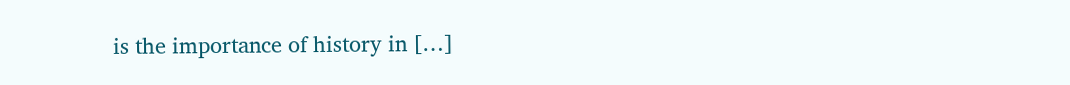is the importance of history in […]